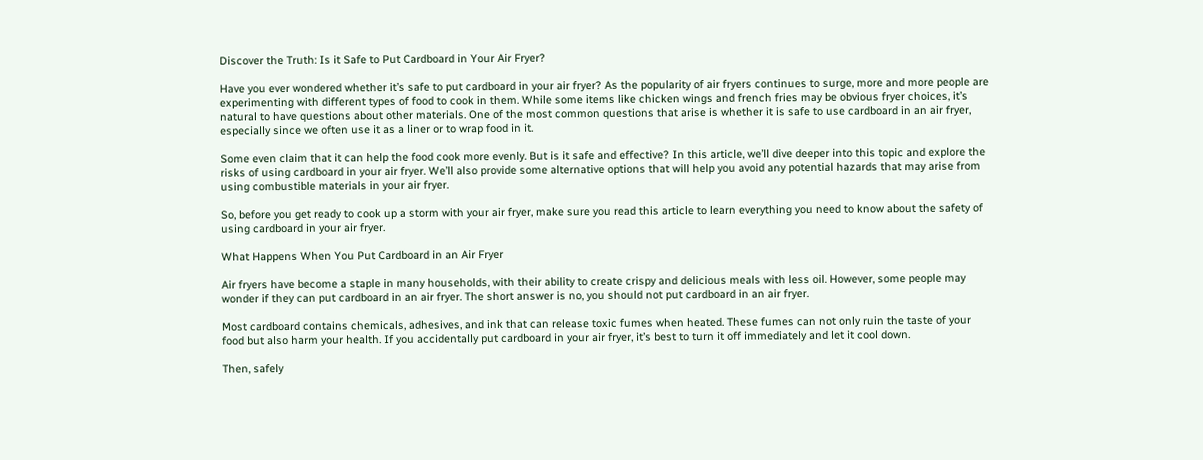Discover the Truth: Is it Safe to Put Cardboard in Your Air Fryer?

Have you ever wondered whether it’s safe to put cardboard in your air fryer? As the popularity of air fryers continues to surge, more and more people are experimenting with different types of food to cook in them. While some items like chicken wings and french fries may be obvious fryer choices, it’s natural to have questions about other materials. One of the most common questions that arise is whether it is safe to use cardboard in an air fryer, especially since we often use it as a liner or to wrap food in it.

Some even claim that it can help the food cook more evenly. But is it safe and effective? In this article, we’ll dive deeper into this topic and explore the risks of using cardboard in your air fryer. We’ll also provide some alternative options that will help you avoid any potential hazards that may arise from using combustible materials in your air fryer.

So, before you get ready to cook up a storm with your air fryer, make sure you read this article to learn everything you need to know about the safety of using cardboard in your air fryer.

What Happens When You Put Cardboard in an Air Fryer

Air fryers have become a staple in many households, with their ability to create crispy and delicious meals with less oil. However, some people may wonder if they can put cardboard in an air fryer. The short answer is no, you should not put cardboard in an air fryer.

Most cardboard contains chemicals, adhesives, and ink that can release toxic fumes when heated. These fumes can not only ruin the taste of your food but also harm your health. If you accidentally put cardboard in your air fryer, it’s best to turn it off immediately and let it cool down.

Then, safely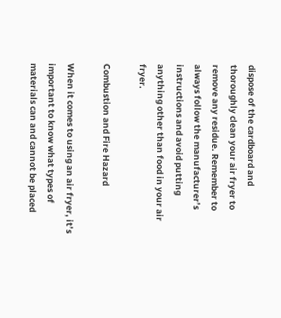dispose of the cardboard and thoroughly clean your air fryer to remove any residue. Remember to always follow the manufacturer’s instructions and avoid putting anything other than food in your air fryer.

Combustion and Fire Hazard

When it comes to using an air fryer, it’s important to know what types of materials can and cannot be placed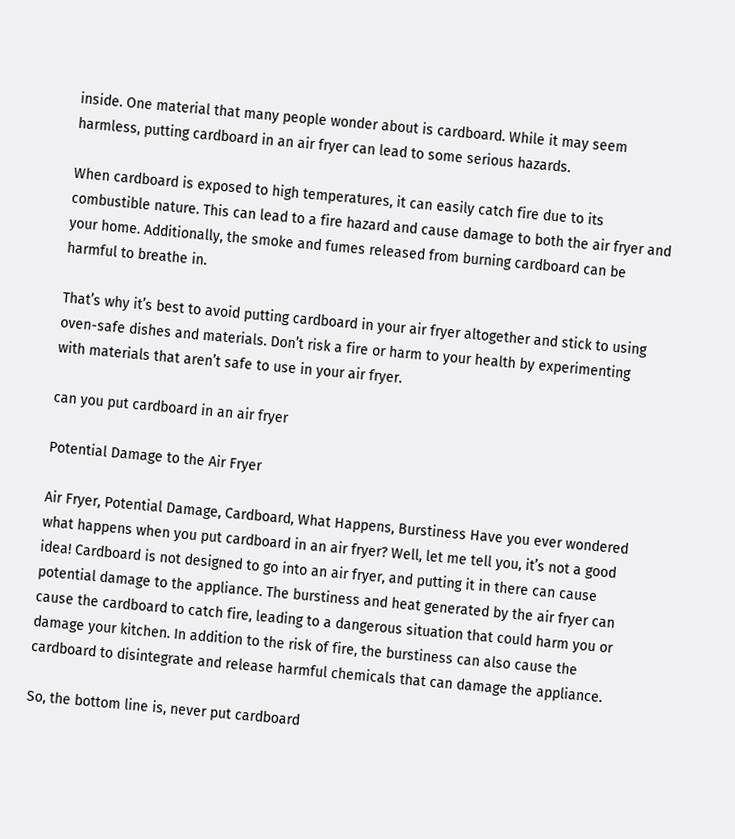inside. One material that many people wonder about is cardboard. While it may seem harmless, putting cardboard in an air fryer can lead to some serious hazards.

When cardboard is exposed to high temperatures, it can easily catch fire due to its combustible nature. This can lead to a fire hazard and cause damage to both the air fryer and your home. Additionally, the smoke and fumes released from burning cardboard can be harmful to breathe in.

That’s why it’s best to avoid putting cardboard in your air fryer altogether and stick to using oven-safe dishes and materials. Don’t risk a fire or harm to your health by experimenting with materials that aren’t safe to use in your air fryer.

can you put cardboard in an air fryer

Potential Damage to the Air Fryer

Air Fryer, Potential Damage, Cardboard, What Happens, Burstiness Have you ever wondered what happens when you put cardboard in an air fryer? Well, let me tell you, it’s not a good idea! Cardboard is not designed to go into an air fryer, and putting it in there can cause potential damage to the appliance. The burstiness and heat generated by the air fryer can cause the cardboard to catch fire, leading to a dangerous situation that could harm you or damage your kitchen. In addition to the risk of fire, the burstiness can also cause the cardboard to disintegrate and release harmful chemicals that can damage the appliance.

So, the bottom line is, never put cardboard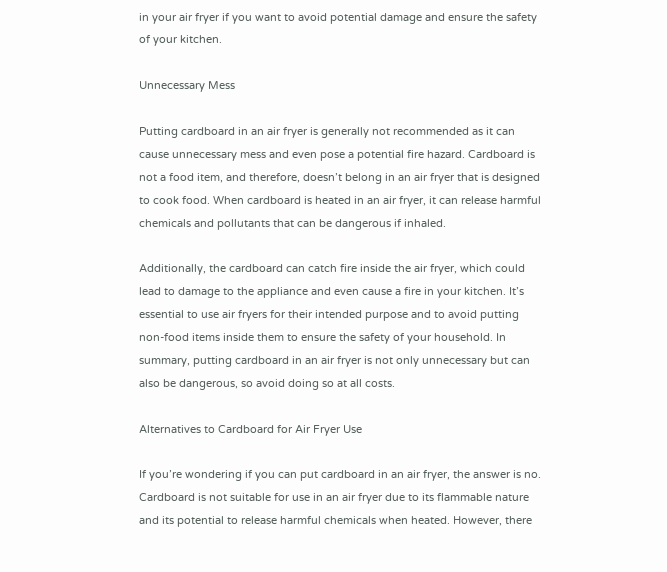in your air fryer if you want to avoid potential damage and ensure the safety of your kitchen.

Unnecessary Mess

Putting cardboard in an air fryer is generally not recommended as it can cause unnecessary mess and even pose a potential fire hazard. Cardboard is not a food item, and therefore, doesn’t belong in an air fryer that is designed to cook food. When cardboard is heated in an air fryer, it can release harmful chemicals and pollutants that can be dangerous if inhaled.

Additionally, the cardboard can catch fire inside the air fryer, which could lead to damage to the appliance and even cause a fire in your kitchen. It’s essential to use air fryers for their intended purpose and to avoid putting non-food items inside them to ensure the safety of your household. In summary, putting cardboard in an air fryer is not only unnecessary but can also be dangerous, so avoid doing so at all costs.

Alternatives to Cardboard for Air Fryer Use

If you’re wondering if you can put cardboard in an air fryer, the answer is no. Cardboard is not suitable for use in an air fryer due to its flammable nature and its potential to release harmful chemicals when heated. However, there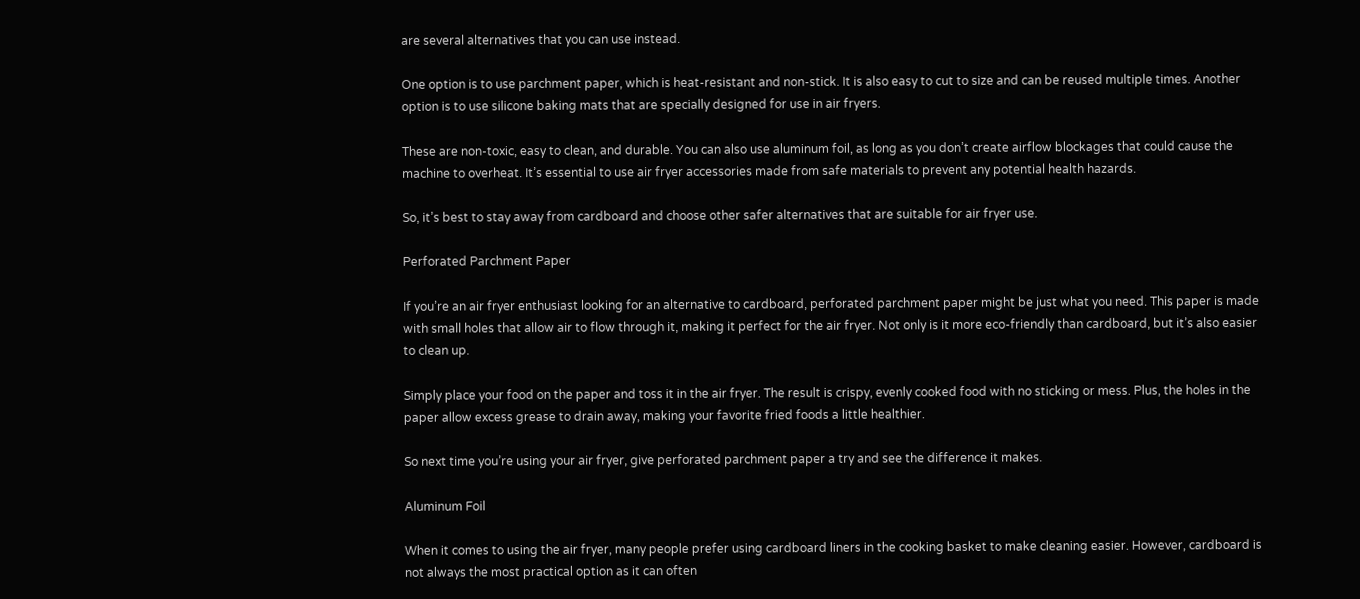are several alternatives that you can use instead.

One option is to use parchment paper, which is heat-resistant and non-stick. It is also easy to cut to size and can be reused multiple times. Another option is to use silicone baking mats that are specially designed for use in air fryers.

These are non-toxic, easy to clean, and durable. You can also use aluminum foil, as long as you don’t create airflow blockages that could cause the machine to overheat. It’s essential to use air fryer accessories made from safe materials to prevent any potential health hazards.

So, it’s best to stay away from cardboard and choose other safer alternatives that are suitable for air fryer use.

Perforated Parchment Paper

If you’re an air fryer enthusiast looking for an alternative to cardboard, perforated parchment paper might be just what you need. This paper is made with small holes that allow air to flow through it, making it perfect for the air fryer. Not only is it more eco-friendly than cardboard, but it’s also easier to clean up.

Simply place your food on the paper and toss it in the air fryer. The result is crispy, evenly cooked food with no sticking or mess. Plus, the holes in the paper allow excess grease to drain away, making your favorite fried foods a little healthier.

So next time you’re using your air fryer, give perforated parchment paper a try and see the difference it makes.

Aluminum Foil

When it comes to using the air fryer, many people prefer using cardboard liners in the cooking basket to make cleaning easier. However, cardboard is not always the most practical option as it can often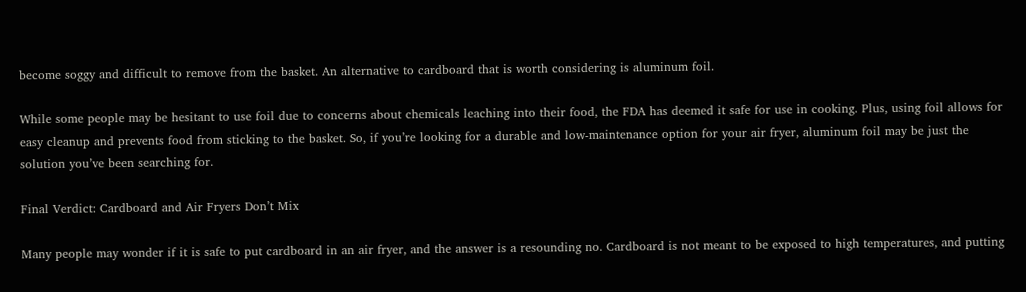become soggy and difficult to remove from the basket. An alternative to cardboard that is worth considering is aluminum foil.

While some people may be hesitant to use foil due to concerns about chemicals leaching into their food, the FDA has deemed it safe for use in cooking. Plus, using foil allows for easy cleanup and prevents food from sticking to the basket. So, if you’re looking for a durable and low-maintenance option for your air fryer, aluminum foil may be just the solution you’ve been searching for.

Final Verdict: Cardboard and Air Fryers Don’t Mix

Many people may wonder if it is safe to put cardboard in an air fryer, and the answer is a resounding no. Cardboard is not meant to be exposed to high temperatures, and putting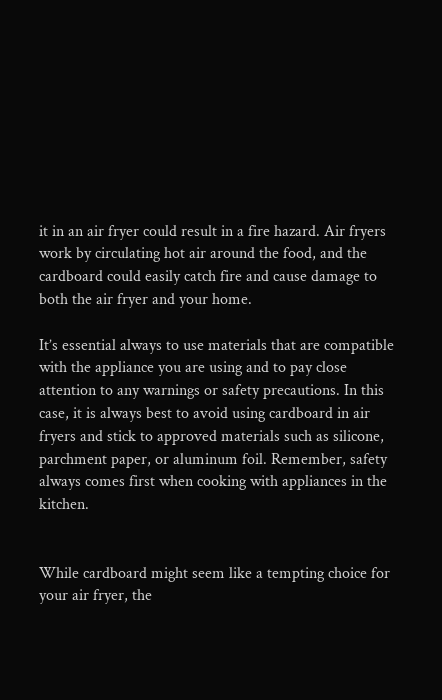it in an air fryer could result in a fire hazard. Air fryers work by circulating hot air around the food, and the cardboard could easily catch fire and cause damage to both the air fryer and your home.

It’s essential always to use materials that are compatible with the appliance you are using and to pay close attention to any warnings or safety precautions. In this case, it is always best to avoid using cardboard in air fryers and stick to approved materials such as silicone, parchment paper, or aluminum foil. Remember, safety always comes first when cooking with appliances in the kitchen.


While cardboard might seem like a tempting choice for your air fryer, the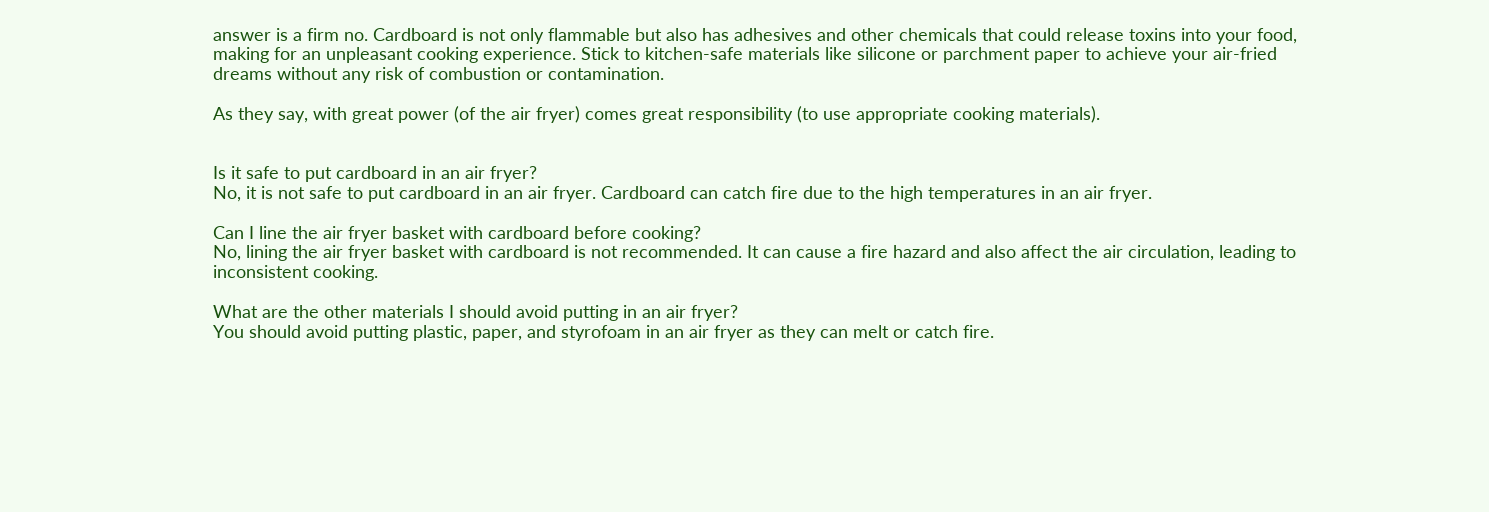answer is a firm no. Cardboard is not only flammable but also has adhesives and other chemicals that could release toxins into your food, making for an unpleasant cooking experience. Stick to kitchen-safe materials like silicone or parchment paper to achieve your air-fried dreams without any risk of combustion or contamination.

As they say, with great power (of the air fryer) comes great responsibility (to use appropriate cooking materials).


Is it safe to put cardboard in an air fryer?
No, it is not safe to put cardboard in an air fryer. Cardboard can catch fire due to the high temperatures in an air fryer.

Can I line the air fryer basket with cardboard before cooking?
No, lining the air fryer basket with cardboard is not recommended. It can cause a fire hazard and also affect the air circulation, leading to inconsistent cooking.

What are the other materials I should avoid putting in an air fryer?
You should avoid putting plastic, paper, and styrofoam in an air fryer as they can melt or catch fire.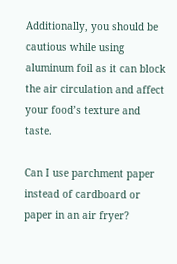Additionally, you should be cautious while using aluminum foil as it can block the air circulation and affect your food’s texture and taste.

Can I use parchment paper instead of cardboard or paper in an air fryer?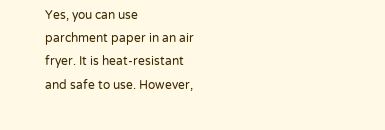Yes, you can use parchment paper in an air fryer. It is heat-resistant and safe to use. However,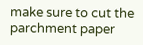make sure to cut the parchment paper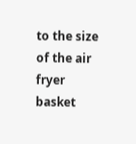to the size of the air fryer basket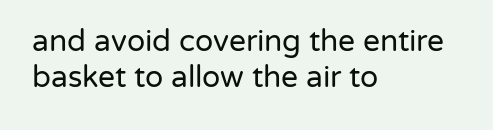and avoid covering the entire basket to allow the air to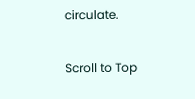circulate.

Scroll to Top